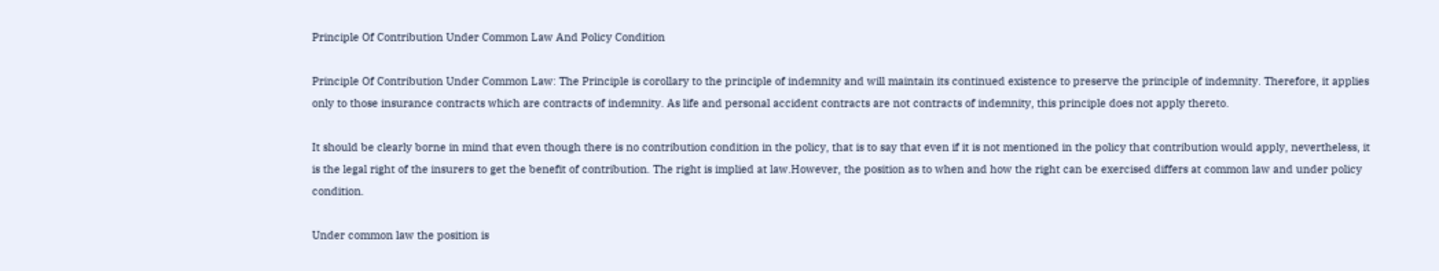Principle Of Contribution Under Common Law And Policy Condition

Principle Of Contribution Under Common Law: The Principle is corollary to the principle of indemnity and will maintain its continued existence to preserve the principle of indemnity. Therefore, it applies only to those insurance contracts which are contracts of indemnity. As life and personal accident contracts are not contracts of indemnity, this principle does not apply thereto.

It should be clearly borne in mind that even though there is no contribution condition in the policy, that is to say that even if it is not mentioned in the policy that contribution would apply, nevertheless, it is the legal right of the insurers to get the benefit of contribution. The right is implied at law.However, the position as to when and how the right can be exercised differs at common law and under policy condition.

Under common law the position is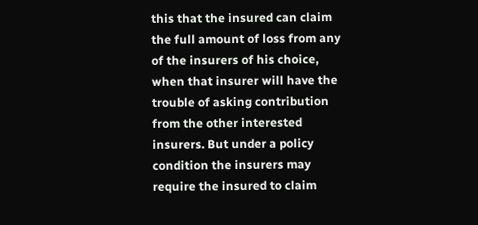this that the insured can claim the full amount of loss from any of the insurers of his choice, when that insurer will have the trouble of asking contribution from the other interested insurers. But under a policy condition the insurers may require the insured to claim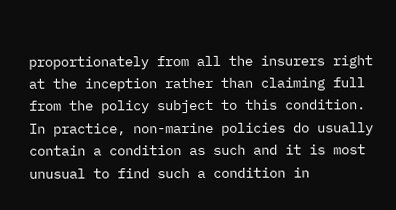proportionately from all the insurers right at the inception rather than claiming full from the policy subject to this condition. In practice, non-marine policies do usually contain a condition as such and it is most unusual to find such a condition in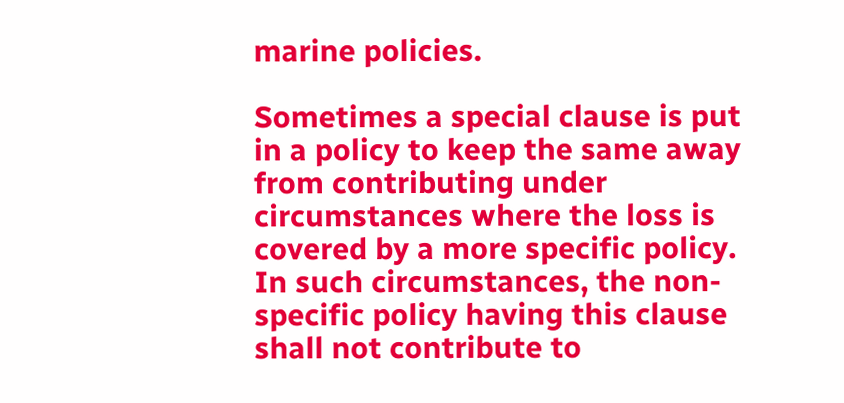marine policies.

Sometimes a special clause is put in a policy to keep the same away from contributing under circumstances where the loss is covered by a more specific policy. In such circumstances, the non-specific policy having this clause shall not contribute to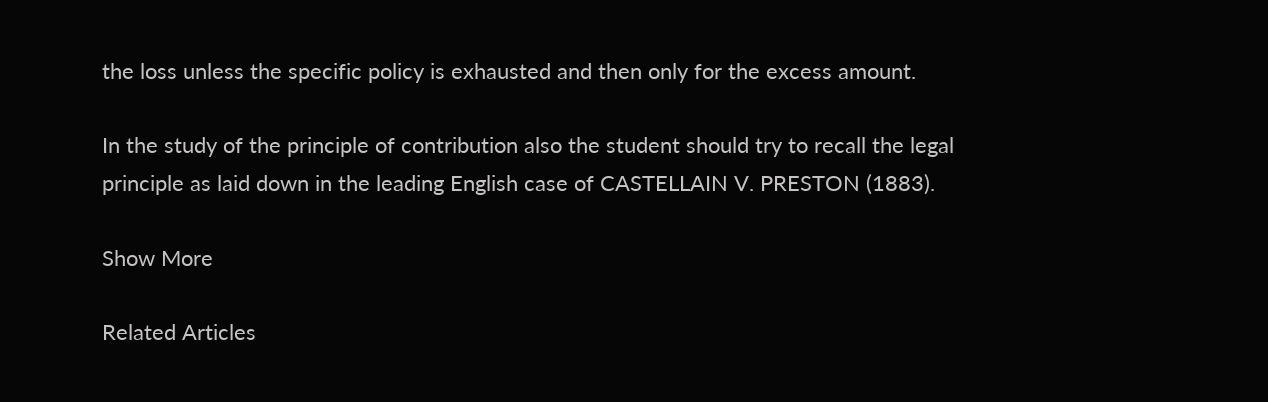the loss unless the specific policy is exhausted and then only for the excess amount.

In the study of the principle of contribution also the student should try to recall the legal principle as laid down in the leading English case of CASTELLAIN V. PRESTON (1883).

Show More

Related Articles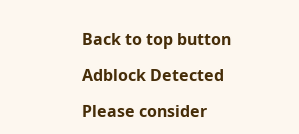Back to top button

Adblock Detected

Please consider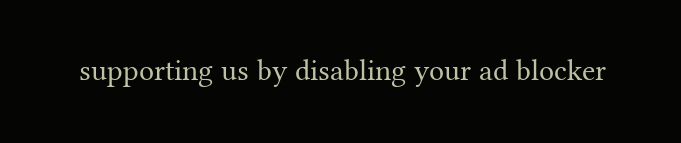supporting us by disabling your ad blocker